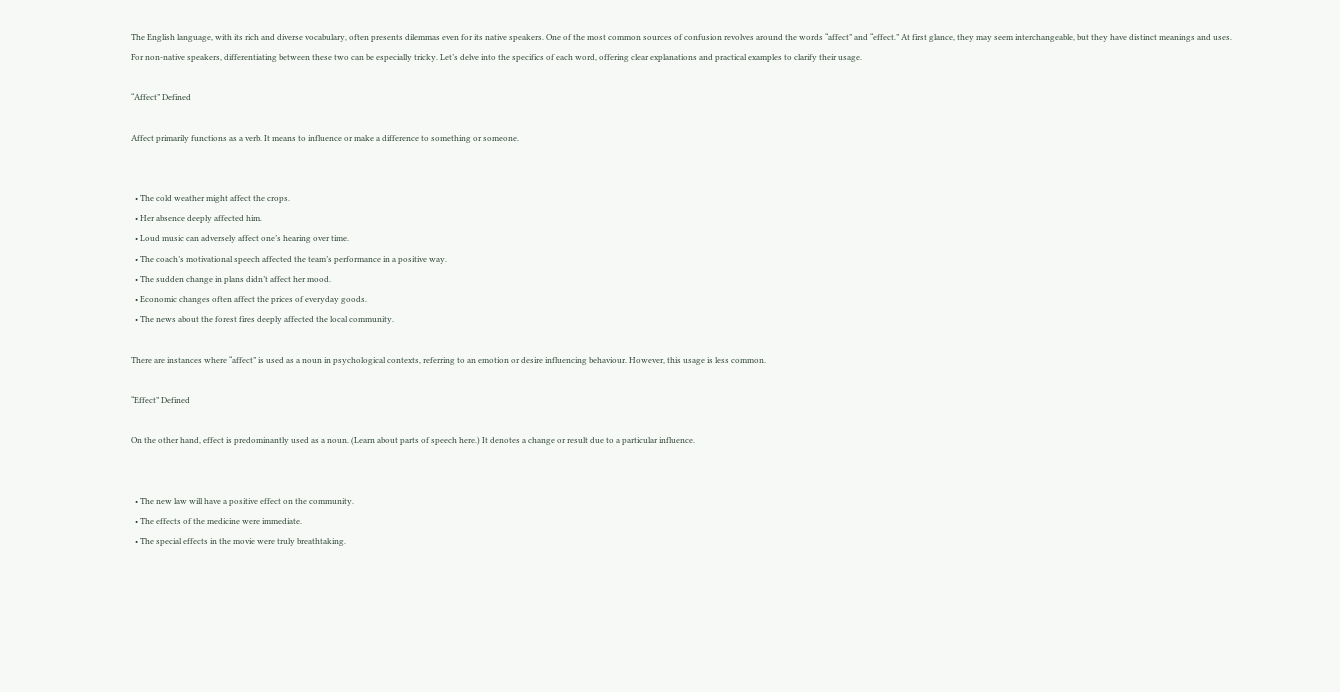The English language, with its rich and diverse vocabulary, often presents dilemmas even for its native speakers. One of the most common sources of confusion revolves around the words “affect” and “effect.” At first glance, they may seem interchangeable, but they have distinct meanings and uses. For non-native speakers, differentiating between these two can be especially tricky. Let’s delve into the specifics of each word, offering clear explanations and practical examples to clarify their usage.

“Affect” Defined

Affect primarily functions as a verb. It means to influence or make a difference to something or someone.


  • The cold weather might affect the crops.
  • Her absence deeply affected him.
  • Loud music can adversely affect one’s hearing over time.
  • The coach’s motivational speech affected the team’s performance in a positive way.
  • The sudden change in plans didn’t affect her mood.
  • Economic changes often affect the prices of everyday goods.
  • The news about the forest fires deeply affected the local community.

There are instances where “affect” is used as a noun in psychological contexts, referring to an emotion or desire influencing behaviour. However, this usage is less common.

“Effect” Defined

On the other hand, effect is predominantly used as a noun. (Learn about parts of speech here.) It denotes a change or result due to a particular influence.


  • The new law will have a positive effect on the community.
  • The effects of the medicine were immediate.
  • The special effects in the movie were truly breathtaking.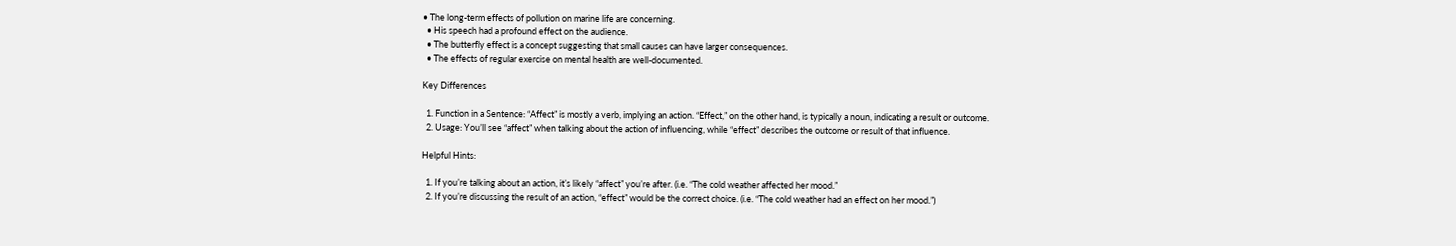• The long-term effects of pollution on marine life are concerning.
  • His speech had a profound effect on the audience.
  • The butterfly effect is a concept suggesting that small causes can have larger consequences.
  • The effects of regular exercise on mental health are well-documented.

Key Differences

  1. Function in a Sentence: “Affect” is mostly a verb, implying an action. “Effect,” on the other hand, is typically a noun, indicating a result or outcome.
  2. Usage: You’ll see “affect” when talking about the action of influencing, while “effect” describes the outcome or result of that influence.

Helpful Hints:

  1. If you’re talking about an action, it’s likely “affect” you’re after. (i.e. “The cold weather affected her mood.”
  2. If you’re discussing the result of an action, “effect” would be the correct choice. (i.e. “The cold weather had an effect on her mood.”)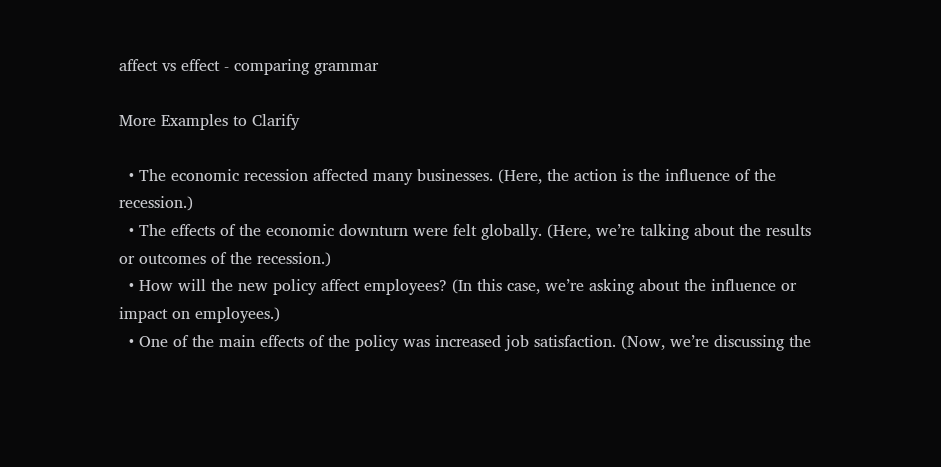affect vs effect - comparing grammar

More Examples to Clarify

  • The economic recession affected many businesses. (Here, the action is the influence of the recession.)
  • The effects of the economic downturn were felt globally. (Here, we’re talking about the results or outcomes of the recession.)
  • How will the new policy affect employees? (In this case, we’re asking about the influence or impact on employees.)
  • One of the main effects of the policy was increased job satisfaction. (Now, we’re discussing the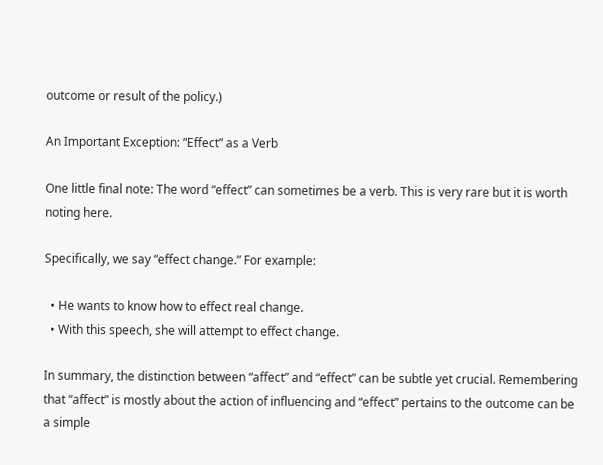outcome or result of the policy.)

An Important Exception: “Effect” as a Verb

One little final note: The word “effect” can sometimes be a verb. This is very rare but it is worth noting here.

Specifically, we say “effect change.” For example:

  • He wants to know how to effect real change.
  • With this speech, she will attempt to effect change.

In summary, the distinction between “affect” and “effect” can be subtle yet crucial. Remembering that “affect” is mostly about the action of influencing and “effect” pertains to the outcome can be a simple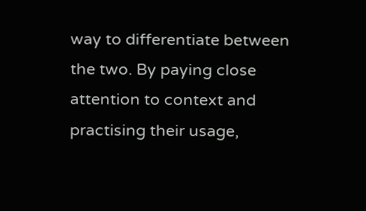way to differentiate between the two. By paying close attention to context and practising their usage,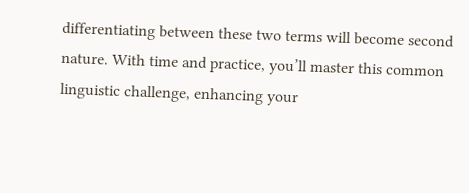differentiating between these two terms will become second nature. With time and practice, you’ll master this common linguistic challenge, enhancing your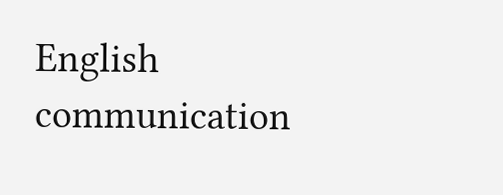English communication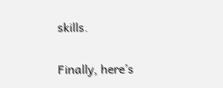skills.

Finally, here’s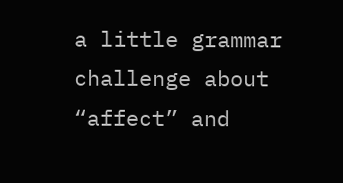a little grammar challenge about “affect” and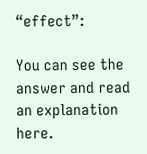“effect”:

You can see the answer and read an explanation here.